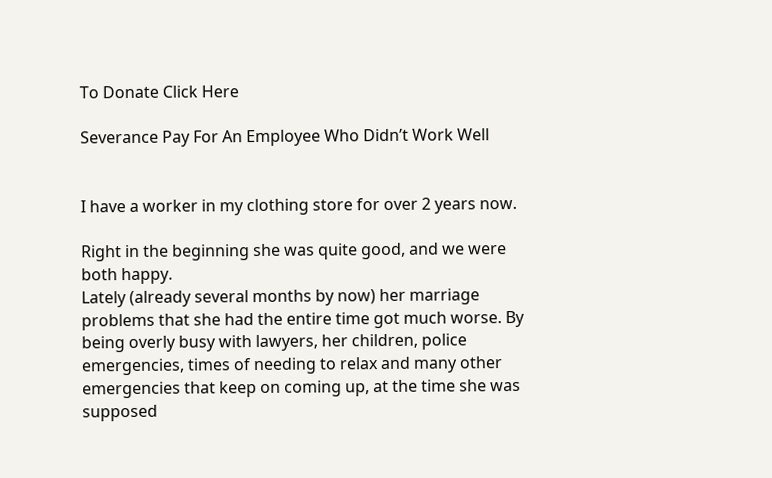To Donate Click Here

Severance Pay For An Employee Who Didn’t Work Well


I have a worker in my clothing store for over 2 years now.

Right in the beginning she was quite good, and we were both happy.
Lately (already several months by now) her marriage problems that she had the entire time got much worse. By being overly busy with lawyers, her children, police emergencies, times of needing to relax and many other emergencies that keep on coming up, at the time she was supposed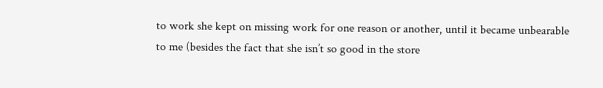to work she kept on missing work for one reason or another, until it became unbearable to me (besides the fact that she isn’t so good in the store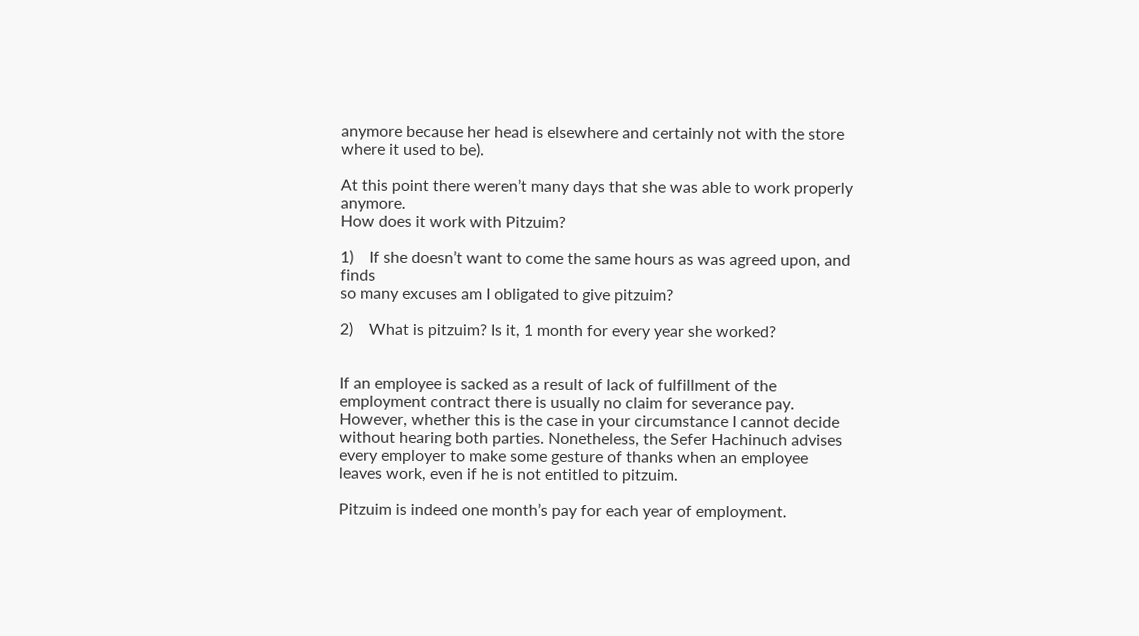anymore because her head is elsewhere and certainly not with the store where it used to be).

At this point there weren’t many days that she was able to work properly anymore.
How does it work with Pitzuim?

1)    If she doesn’t want to come the same hours as was agreed upon, and finds
so many excuses am I obligated to give pitzuim?

2)    What is pitzuim? Is it, 1 month for every year she worked?


If an employee is sacked as a result of lack of fulfillment of the employment contract there is usually no claim for severance pay. However, whether this is the case in your circumstance I cannot decide without hearing both parties. Nonetheless, the Sefer Hachinuch advises every employer to make some gesture of thanks when an employee leaves work, even if he is not entitled to pitzuim.

Pitzuim is indeed one month’s pay for each year of employment.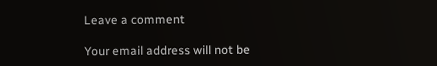Leave a comment

Your email address will not be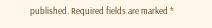published. Required fields are marked *